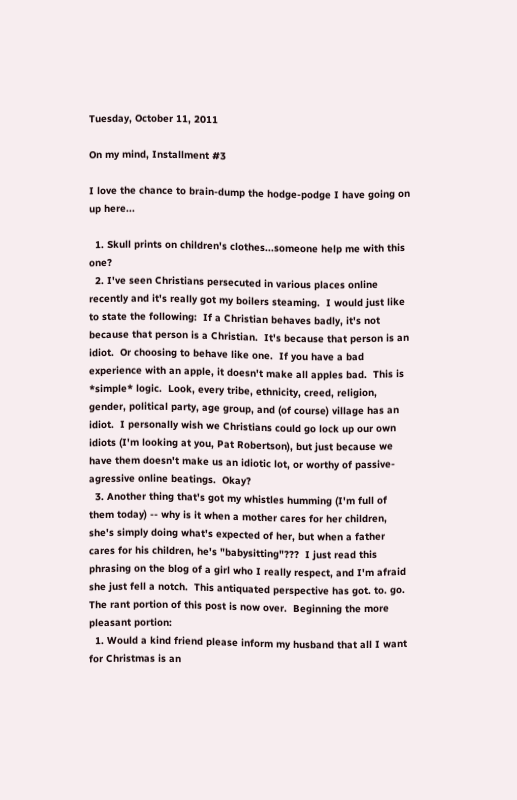Tuesday, October 11, 2011

On my mind, Installment #3

I love the chance to brain-dump the hodge-podge I have going on up here...

  1. Skull prints on children's clothes...someone help me with this one?
  2. I've seen Christians persecuted in various places online recently and it's really got my boilers steaming.  I would just like to state the following:  If a Christian behaves badly, it's not because that person is a Christian.  It's because that person is an idiot.  Or choosing to behave like one.  If you have a bad experience with an apple, it doesn't make all apples bad.  This is *simple* logic.  Look, every tribe, ethnicity, creed, religion, gender, political party, age group, and (of course) village has an idiot.  I personally wish we Christians could go lock up our own idiots (I'm looking at you, Pat Robertson), but just because we have them doesn't make us an idiotic lot, or worthy of passive-agressive online beatings.  Okay?
  3. Another thing that's got my whistles humming (I'm full of them today) -- why is it when a mother cares for her children, she's simply doing what's expected of her, but when a father cares for his children, he's "babysitting"???  I just read this phrasing on the blog of a girl who I really respect, and I'm afraid she just fell a notch.  This antiquated perspective has got. to. go.
The rant portion of this post is now over.  Beginning the more pleasant portion:
  1. Would a kind friend please inform my husband that all I want for Christmas is an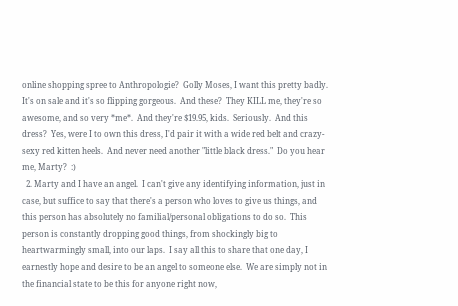online shopping spree to Anthropologie?  Golly Moses, I want this pretty badly.  It's on sale and it's so flipping gorgeous.  And these?  They KILL me, they're so awesome, and so very *me*.  And they're $19.95, kids.  Seriously.  And this dress?  Yes, were I to own this dress, I'd pair it with a wide red belt and crazy-sexy red kitten heels.  And never need another "little black dress."  Do you hear me, Marty?  :)
  2. Marty and I have an angel.  I can't give any identifying information, just in case, but suffice to say that there's a person who loves to give us things, and this person has absolutely no familial/personal obligations to do so.  This person is constantly dropping good things, from shockingly big to heartwarmingly small, into our laps.  I say all this to share that one day, I earnestly hope and desire to be an angel to someone else.  We are simply not in the financial state to be this for anyone right now,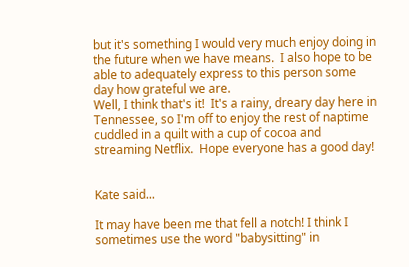but it's something I would very much enjoy doing in the future when we have means.  I also hope to be able to adequately express to this person some day how grateful we are.
Well, I think that's it!  It's a rainy, dreary day here in Tennessee, so I'm off to enjoy the rest of naptime cuddled in a quilt with a cup of cocoa and streaming Netflix.  Hope everyone has a good day!


Kate said...

It may have been me that fell a notch! I think I sometimes use the word "babysitting" in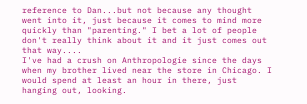reference to Dan...but not because any thought went into it, just because it comes to mind more quickly than "parenting." I bet a lot of people don't really think about it and it just comes out that way....
I've had a crush on Anthropologie since the days when my brother lived near the store in Chicago. I would spend at least an hour in there, just hanging out, looking.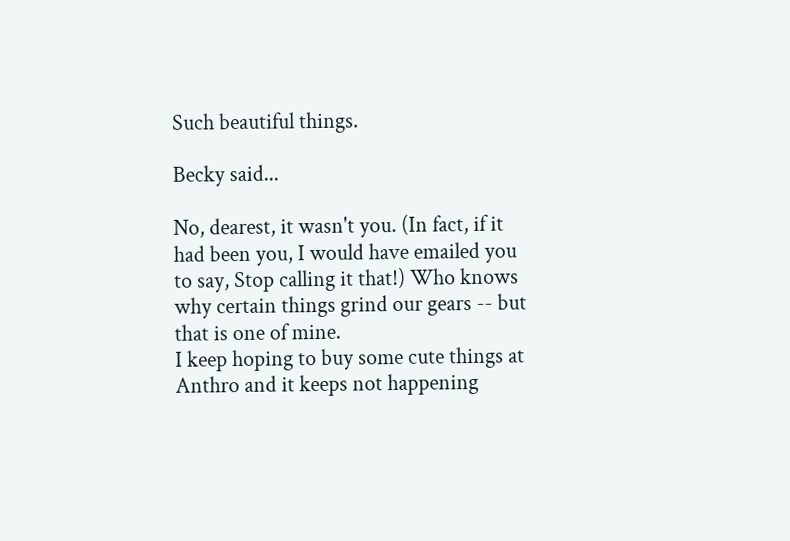Such beautiful things.

Becky said...

No, dearest, it wasn't you. (In fact, if it had been you, I would have emailed you to say, Stop calling it that!) Who knows why certain things grind our gears -- but that is one of mine.
I keep hoping to buy some cute things at Anthro and it keeps not happening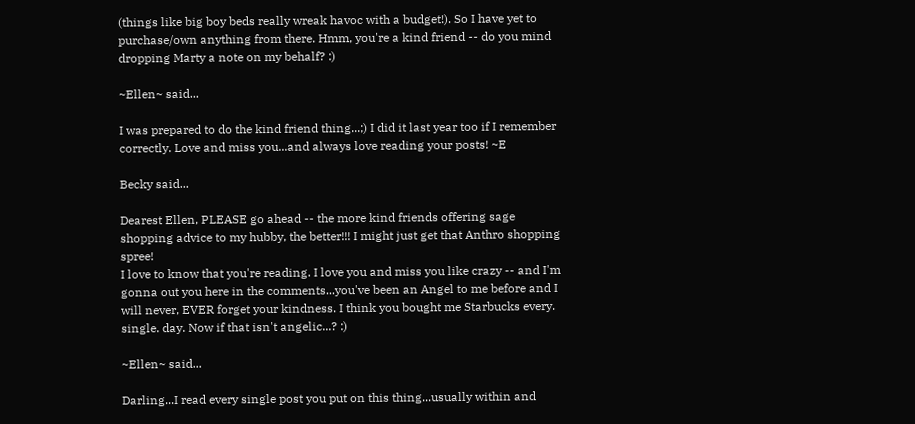(things like big boy beds really wreak havoc with a budget!). So I have yet to purchase/own anything from there. Hmm, you're a kind friend -- do you mind dropping Marty a note on my behalf? :)

~Ellen~ said...

I was prepared to do the kind friend thing...;) I did it last year too if I remember correctly. Love and miss you...and always love reading your posts! ~E

Becky said...

Dearest Ellen, PLEASE go ahead -- the more kind friends offering sage shopping advice to my hubby, the better!!! I might just get that Anthro shopping spree!
I love to know that you're reading. I love you and miss you like crazy -- and I'm gonna out you here in the comments...you've been an Angel to me before and I will never, EVER forget your kindness. I think you bought me Starbucks every. single. day. Now if that isn't angelic...? :)

~Ellen~ said...

Darling...I read every single post you put on this thing...usually within and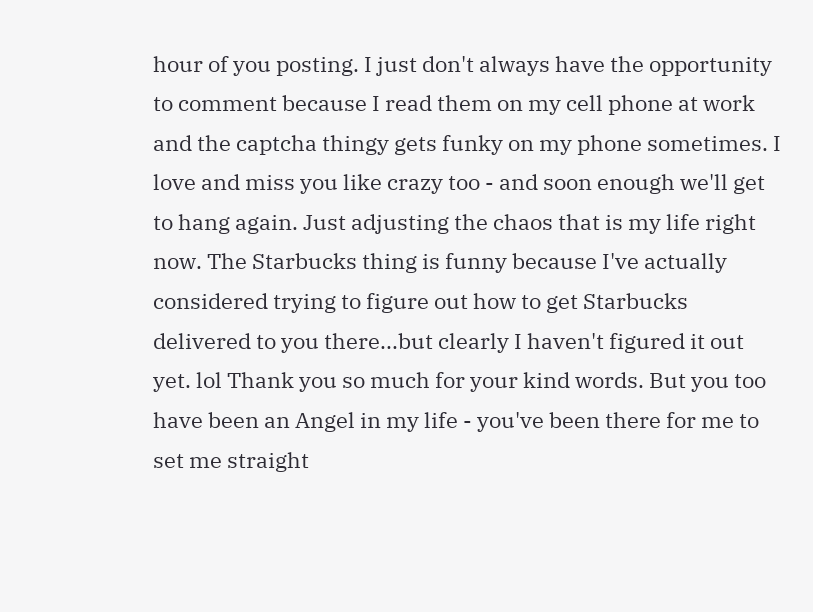hour of you posting. I just don't always have the opportunity to comment because I read them on my cell phone at work and the captcha thingy gets funky on my phone sometimes. I love and miss you like crazy too - and soon enough we'll get to hang again. Just adjusting the chaos that is my life right now. The Starbucks thing is funny because I've actually considered trying to figure out how to get Starbucks delivered to you there...but clearly I haven't figured it out yet. lol Thank you so much for your kind words. But you too have been an Angel in my life - you've been there for me to set me straight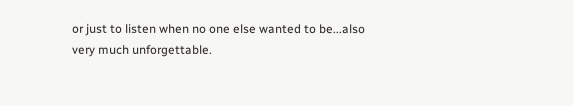or just to listen when no one else wanted to be...also very much unforgettable.